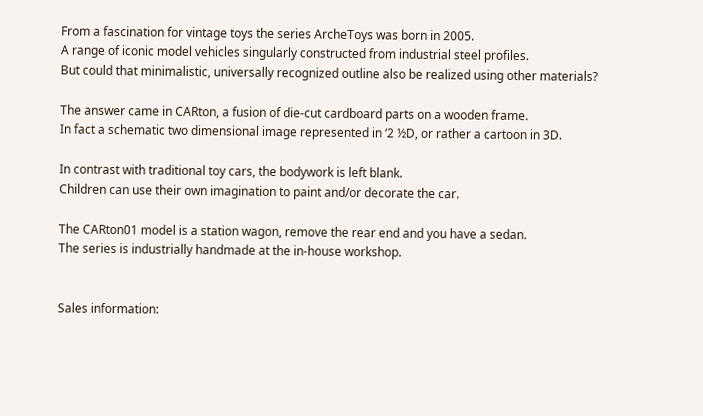From a fascination for vintage toys the series ArcheToys was born in 2005.
A range of iconic model vehicles singularly constructed from industrial steel profiles.
But could that minimalistic, universally recognized outline also be realized using other materials?

The answer came in CARton, a fusion of die-cut cardboard parts on a wooden frame.
In fact a schematic two dimensional image represented in ‘2 ½D, or rather a cartoon in 3D.

In contrast with traditional toy cars, the bodywork is left blank.
Children can use their own imagination to paint and/or decorate the car.

The CARton01 model is a station wagon, remove the rear end and you have a sedan.
The series is industrially handmade at the in-house workshop.


Sales information: